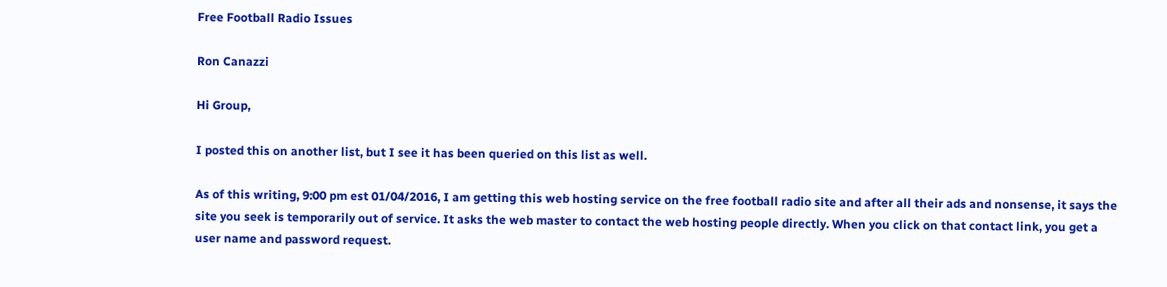Free Football Radio Issues

Ron Canazzi

Hi Group,

I posted this on another list, but I see it has been queried on this list as well.

As of this writing, 9:00 pm est 01/04/2016, I am getting this web hosting service on the free football radio site and after all their ads and nonsense, it says the site you seek is temporarily out of service. It asks the web master to contact the web hosting people directly. When you click on that contact link, you get a user name and password request.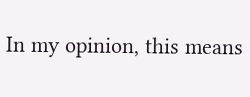In my opinion, this means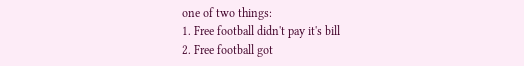one of two things:
1. Free football didn't pay it's bill
2. Free football got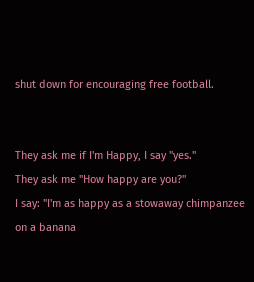shut down for encouraging free football.


They ask me if I'm Happy, I say "yes."
They ask me "How happy are you?"
I say: "I'm as happy as a stowaway chimpanzee on a banana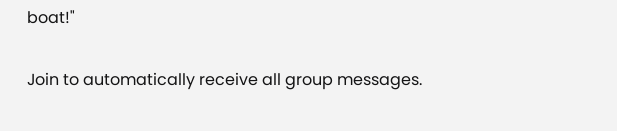boat!"

Join to automatically receive all group messages.